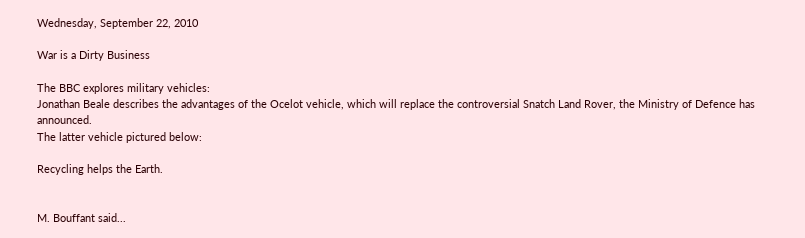Wednesday, September 22, 2010

War is a Dirty Business

The BBC explores military vehicles:
Jonathan Beale describes the advantages of the Ocelot vehicle, which will replace the controversial Snatch Land Rover, the Ministry of Defence has announced.
The latter vehicle pictured below:

Recycling helps the Earth.


M. Bouffant said...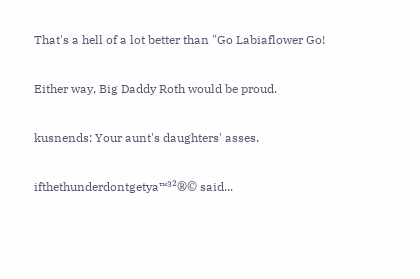That's a hell of a lot better than "Go Labiaflower Go!

Either way, Big Daddy Roth would be proud.

kusnends: Your aunt's daughters' asses.

ifthethunderdontgetya™³²®© said...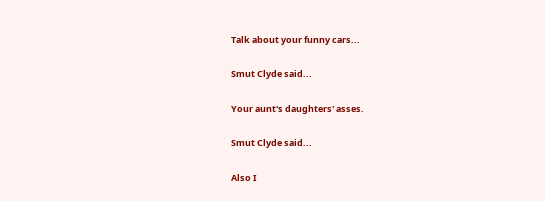Talk about your funny cars...

Smut Clyde said...

Your aunt's daughters' asses.

Smut Clyde said...

Also I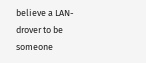believe a LAN-drover to be someone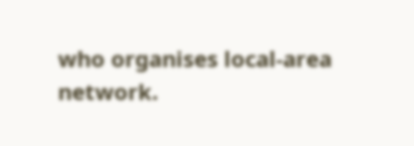who organises local-area network.